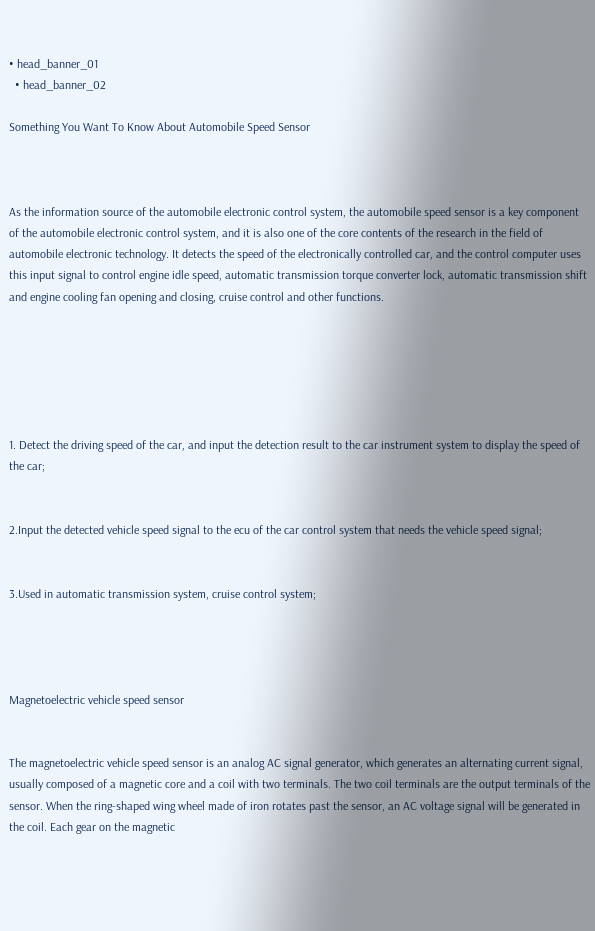• head_banner_01
  • head_banner_02

Something You Want To Know About Automobile Speed Sensor



As the information source of the automobile electronic control system, the automobile speed sensor is a key component of the automobile electronic control system, and it is also one of the core contents of the research in the field of automobile electronic technology. It detects the speed of the electronically controlled car, and the control computer uses this input signal to control engine idle speed, automatic transmission torque converter lock, automatic transmission shift and engine cooling fan opening and closing, cruise control and other functions.






1. Detect the driving speed of the car, and input the detection result to the car instrument system to display the speed of the car;


2.Input the detected vehicle speed signal to the ecu of the car control system that needs the vehicle speed signal;


3.Used in automatic transmission system, cruise control system;




Magnetoelectric vehicle speed sensor


The magnetoelectric vehicle speed sensor is an analog AC signal generator, which generates an alternating current signal, usually composed of a magnetic core and a coil with two terminals. The two coil terminals are the output terminals of the sensor. When the ring-shaped wing wheel made of iron rotates past the sensor, an AC voltage signal will be generated in the coil. Each gear on the magnetic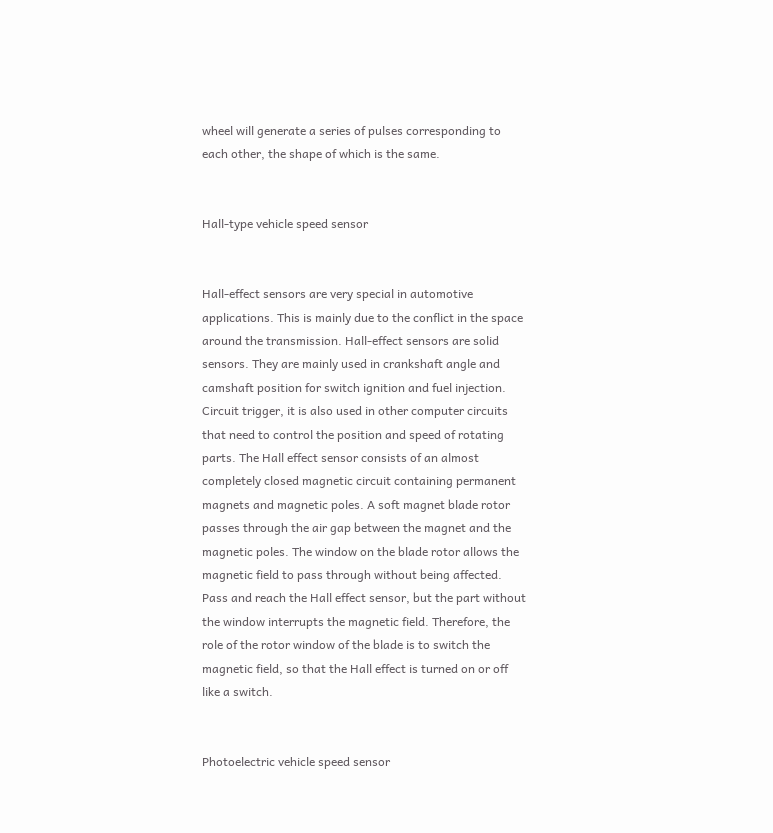wheel will generate a series of pulses corresponding to each other, the shape of which is the same.


Hall-type vehicle speed sensor


Hall-effect sensors are very special in automotive applications. This is mainly due to the conflict in the space around the transmission. Hall-effect sensors are solid sensors. They are mainly used in crankshaft angle and camshaft position for switch ignition and fuel injection. Circuit trigger, it is also used in other computer circuits that need to control the position and speed of rotating parts. The Hall effect sensor consists of an almost completely closed magnetic circuit containing permanent magnets and magnetic poles. A soft magnet blade rotor passes through the air gap between the magnet and the magnetic poles. The window on the blade rotor allows the magnetic field to pass through without being affected. Pass and reach the Hall effect sensor, but the part without the window interrupts the magnetic field. Therefore, the role of the rotor window of the blade is to switch the magnetic field, so that the Hall effect is turned on or off like a switch.


Photoelectric vehicle speed sensor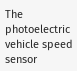The photoelectric vehicle speed sensor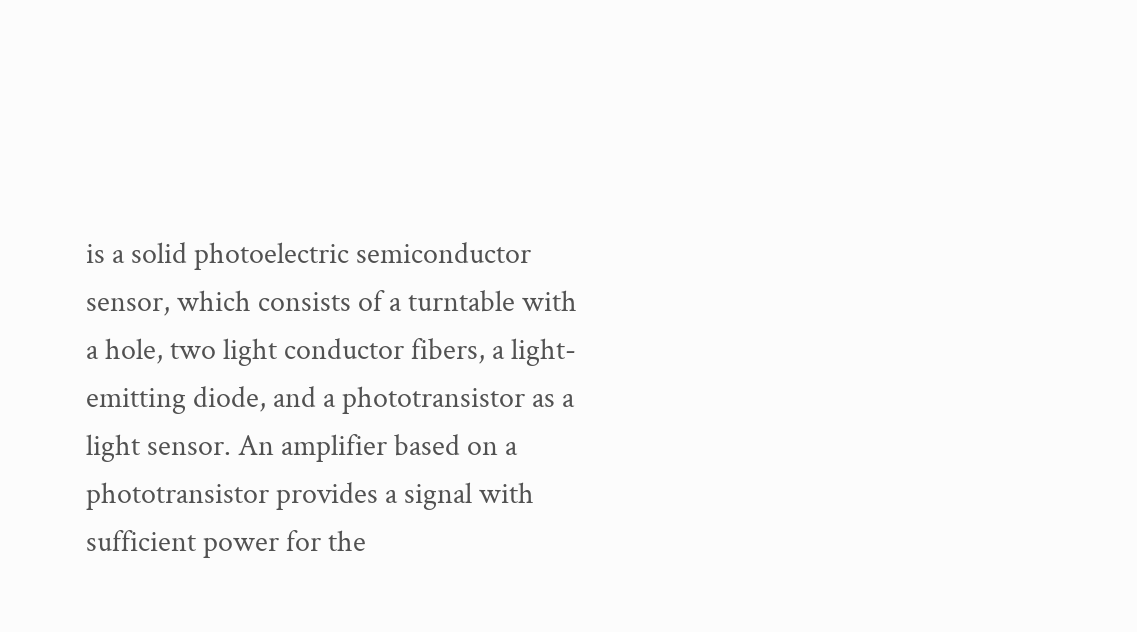is a solid photoelectric semiconductor sensor, which consists of a turntable with a hole, two light conductor fibers, a light-emitting diode, and a phototransistor as a light sensor. An amplifier based on a phototransistor provides a signal with sufficient power for the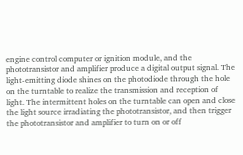engine control computer or ignition module, and the phototransistor and amplifier produce a digital output signal. The light-emitting diode shines on the photodiode through the hole on the turntable to realize the transmission and reception of light. The intermittent holes on the turntable can open and close the light source irradiating the phototransistor, and then trigger the phototransistor and amplifier to turn on or off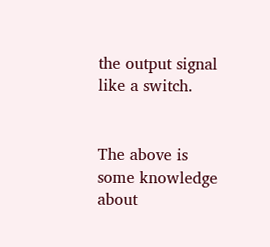the output signal like a switch.


The above is some knowledge about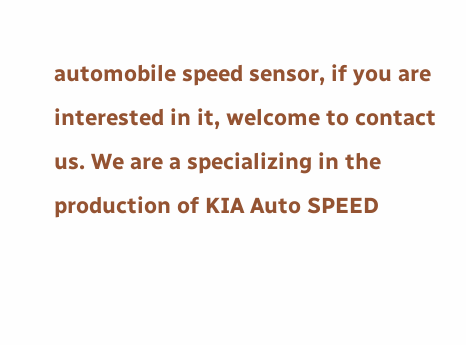automobile speed sensor, if you are interested in it, welcome to contact us. We are a specializing in the production of KIA Auto SPEED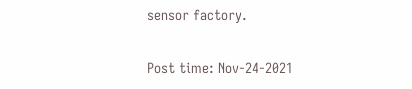sensor factory.

Post time: Nov-24-2021